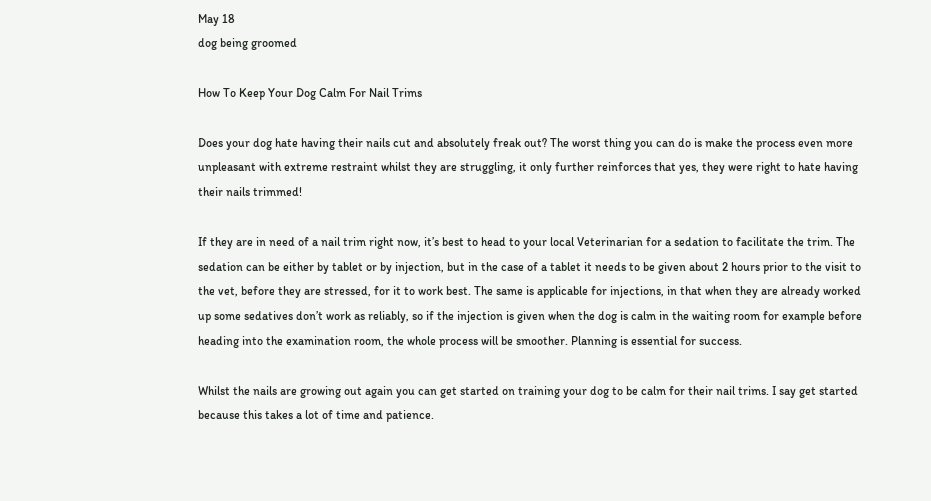May 18
dog being groomed

How To Keep Your Dog Calm For Nail Trims

Does your dog hate having their nails cut and absolutely freak out? The worst thing you can do is make the process even more unpleasant with extreme restraint whilst they are struggling, it only further reinforces that yes, they were right to hate having their nails trimmed!

If they are in need of a nail trim right now, it’s best to head to your local Veterinarian for a sedation to facilitate the trim. The sedation can be either by tablet or by injection, but in the case of a tablet it needs to be given about 2 hours prior to the visit to the vet, before they are stressed, for it to work best. The same is applicable for injections, in that when they are already worked up some sedatives don’t work as reliably, so if the injection is given when the dog is calm in the waiting room for example before heading into the examination room, the whole process will be smoother. Planning is essential for success.

Whilst the nails are growing out again you can get started on training your dog to be calm for their nail trims. I say get started because this takes a lot of time and patience.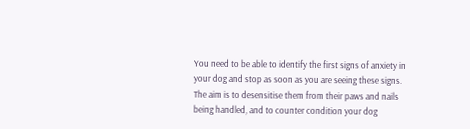You need to be able to identify the first signs of anxiety in your dog and stop as soon as you are seeing these signs. The aim is to desensitise them from their paws and nails being handled, and to counter condition your dog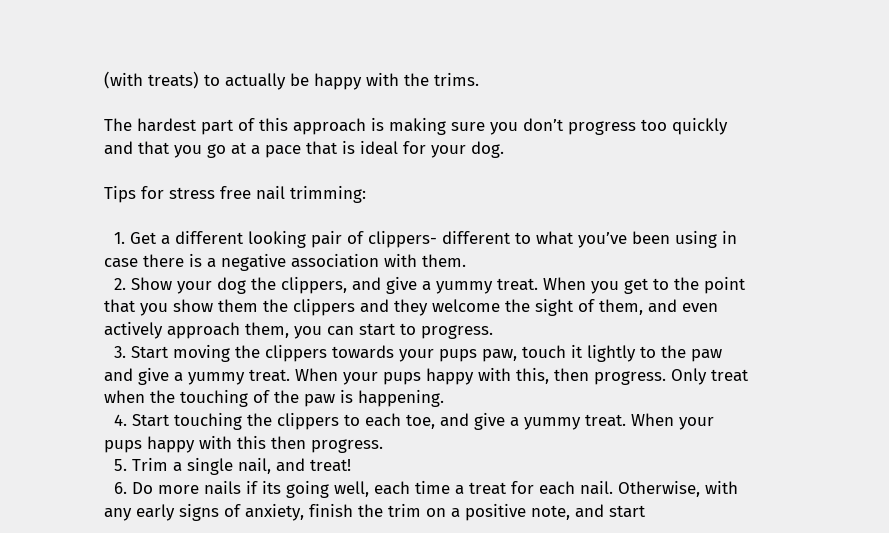(with treats) to actually be happy with the trims.

The hardest part of this approach is making sure you don’t progress too quickly and that you go at a pace that is ideal for your dog.

Tips for stress free nail trimming:

  1. Get a different looking pair of clippers- different to what you’ve been using in case there is a negative association with them.
  2. Show your dog the clippers, and give a yummy treat. When you get to the point that you show them the clippers and they welcome the sight of them, and even actively approach them, you can start to progress.
  3. Start moving the clippers towards your pups paw, touch it lightly to the paw and give a yummy treat. When your pups happy with this, then progress. Only treat when the touching of the paw is happening.
  4. Start touching the clippers to each toe, and give a yummy treat. When your pups happy with this then progress.
  5. Trim a single nail, and treat!
  6. Do more nails if its going well, each time a treat for each nail. Otherwise, with any early signs of anxiety, finish the trim on a positive note, and start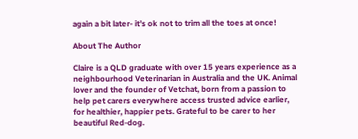again a bit later- it’s ok not to trim all the toes at once!

About The Author

Claire is a QLD graduate with over 15 years experience as a neighbourhood Veterinarian in Australia and the UK. Animal lover and the founder of Vetchat, born from a passion to help pet carers everywhere access trusted advice earlier, for healthier, happier pets. Grateful to be carer to her beautiful Red-dog.